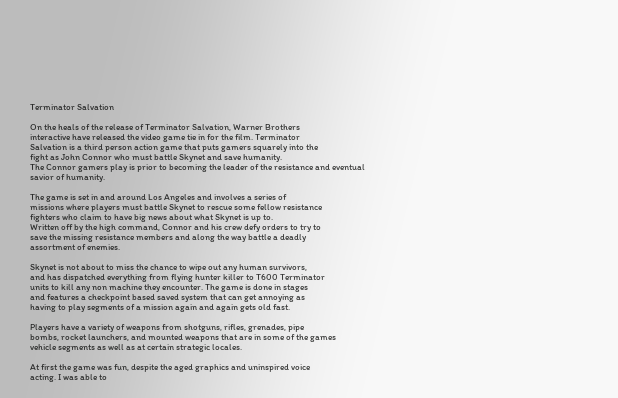Terminator Salvation

On the heals of the release of Terminator Salvation, Warner Brothers
interactive have released the video game tie in for the film. Terminator
Salvation is a third person action game that puts gamers squarely into the
fight as John Connor who must battle Skynet and save humanity.
The Connor gamers play is prior to becoming the leader of the resistance and eventual savior of humanity.

The game is set in and around Los Angeles and involves a series of
missions where players must battle Skynet to rescue some fellow resistance
fighters who claim to have big news about what Skynet is up to.
Written off by the high command, Connor and his crew defy orders to try to
save the missing resistance members and along the way battle a deadly
assortment of enemies.

Skynet is not about to miss the chance to wipe out any human survivors,
and has dispatched everything from flying hunter killer to T600 Terminator
units to kill any non machine they encounter. The game is done in stages
and features a checkpoint based saved system that can get annoying as
having to play segments of a mission again and again gets old fast.

Players have a variety of weapons from shotguns, rifles, grenades, pipe
bombs, rocket launchers, and mounted weapons that are in some of the games
vehicle segments as well as at certain strategic locales.

At first the game was fun, despite the aged graphics and uninspired voice
acting. I was able to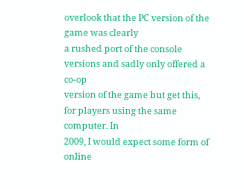overlook that the PC version of the game was clearly
a rushed port of the console versions and sadly only offered a co-op
version of the game but get this, for players using the same computer. In
2009, I would expect some form of online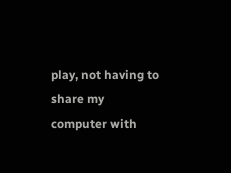play, not having to share my
computer with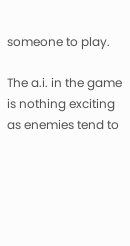someone to play.

The a.i. in the game is nothing exciting as enemies tend to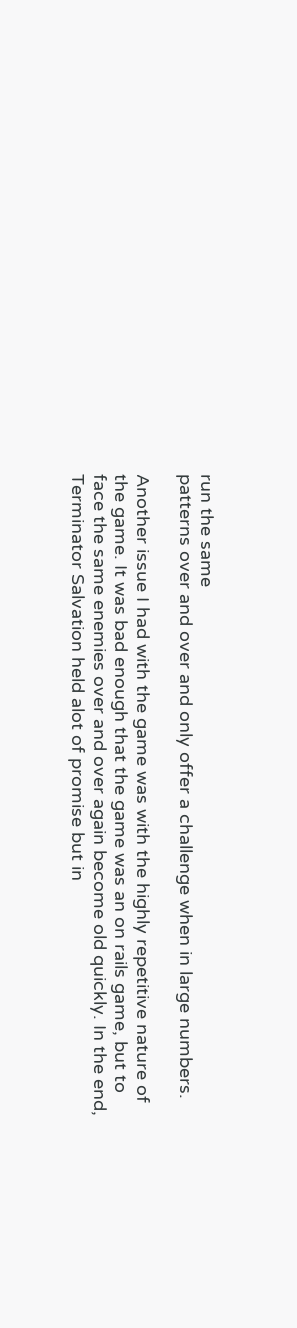run the same
patterns over and over and only offer a challenge when in large numbers.

Another issue I had with the game was with the highly repetitive nature of
the game. It was bad enough that the game was an on rails game, but to
face the same enemies over and over again become old quickly. In the end,
Terminator Salvation held alot of promise but in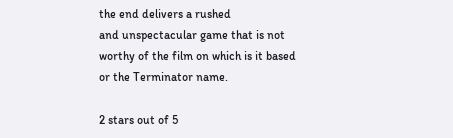the end delivers a rushed
and unspectacular game that is not worthy of the film on which is it based
or the Terminator name.

2 stars out of 5